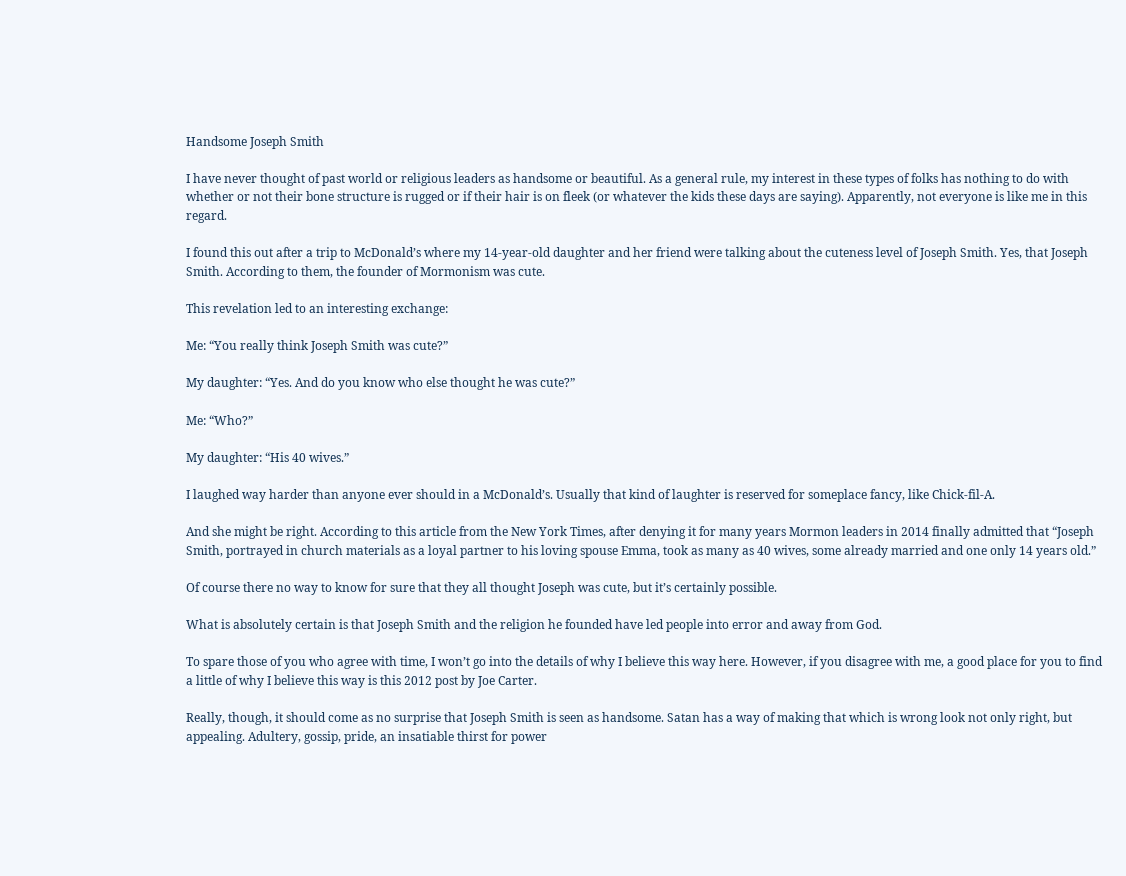Handsome Joseph Smith

I have never thought of past world or religious leaders as handsome or beautiful. As a general rule, my interest in these types of folks has nothing to do with whether or not their bone structure is rugged or if their hair is on fleek (or whatever the kids these days are saying). Apparently, not everyone is like me in this regard.

I found this out after a trip to McDonald’s where my 14-year-old daughter and her friend were talking about the cuteness level of Joseph Smith. Yes, that Joseph Smith. According to them, the founder of Mormonism was cute.

This revelation led to an interesting exchange:

Me: “You really think Joseph Smith was cute?”

My daughter: “Yes. And do you know who else thought he was cute?”

Me: “Who?”

My daughter: “His 40 wives.”

I laughed way harder than anyone ever should in a McDonald’s. Usually that kind of laughter is reserved for someplace fancy, like Chick-fil-A.

And she might be right. According to this article from the New York Times, after denying it for many years Mormon leaders in 2014 finally admitted that “Joseph Smith, portrayed in church materials as a loyal partner to his loving spouse Emma, took as many as 40 wives, some already married and one only 14 years old.”

Of course there no way to know for sure that they all thought Joseph was cute, but it’s certainly possible.

What is absolutely certain is that Joseph Smith and the religion he founded have led people into error and away from God.

To spare those of you who agree with time, I won’t go into the details of why I believe this way here. However, if you disagree with me, a good place for you to find a little of why I believe this way is this 2012 post by Joe Carter.

Really, though, it should come as no surprise that Joseph Smith is seen as handsome. Satan has a way of making that which is wrong look not only right, but appealing. Adultery, gossip, pride, an insatiable thirst for power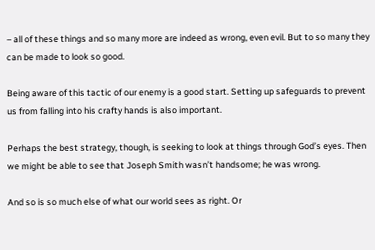– all of these things and so many more are indeed as wrong, even evil. But to so many they can be made to look so good.

Being aware of this tactic of our enemy is a good start. Setting up safeguards to prevent us from falling into his crafty hands is also important.

Perhaps the best strategy, though, is seeking to look at things through God’s eyes. Then we might be able to see that Joseph Smith wasn’t handsome; he was wrong.

And so is so much else of what our world sees as right. Or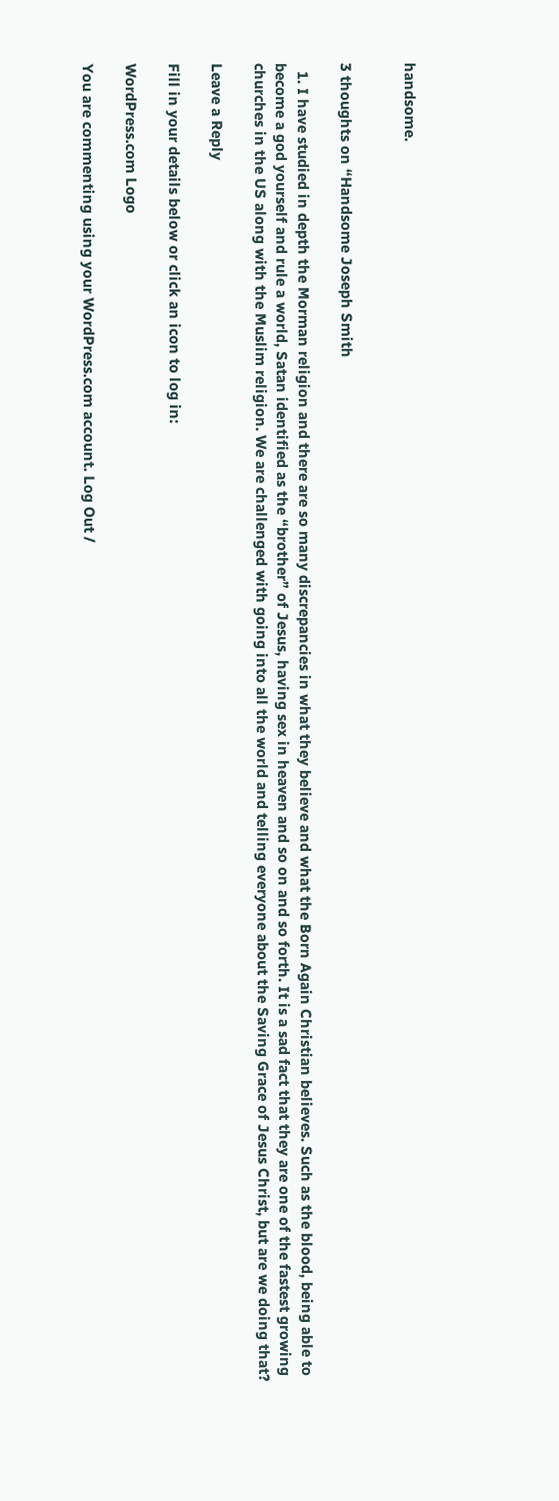handsome.


3 thoughts on “Handsome Joseph Smith

  1. I have studied in depth the Morman religion and there are so many discrepancies in what they believe and what the Born Again Christian believes. Such as the blood, being able to become a god yourself and rule a world, Satan identified as the “brother” of Jesus, having sex in heaven and so on and so forth. It is a sad fact that they are one of the fastest growing churches in the US along with the Muslim religion. We are challenged with going into all the world and telling everyone about the Saving Grace of Jesus Christ, but are we doing that?

Leave a Reply

Fill in your details below or click an icon to log in:

WordPress.com Logo

You are commenting using your WordPress.com account. Log Out /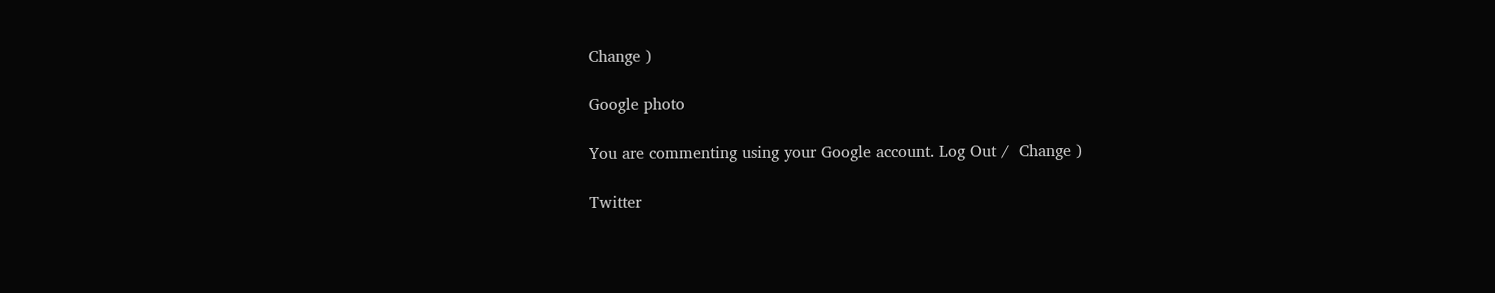Change )

Google photo

You are commenting using your Google account. Log Out /  Change )

Twitter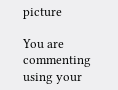picture

You are commenting using your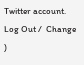Twitter account. Log Out /  Change )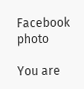Facebook photo

You are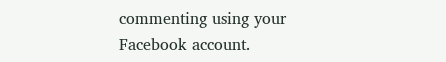commenting using your Facebook account.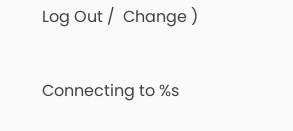Log Out /  Change )

Connecting to %s